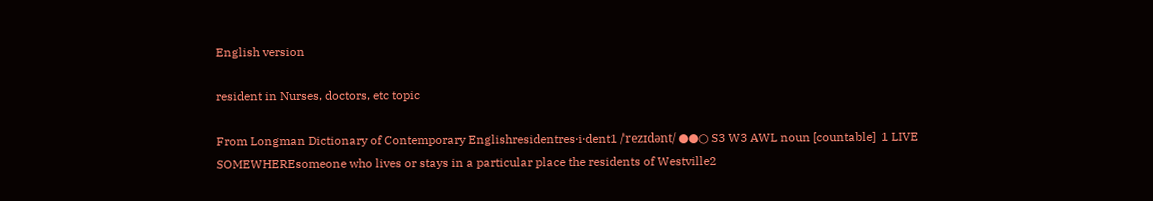English version

resident in Nurses, doctors, etc topic

From Longman Dictionary of Contemporary Englishresidentres‧i‧dent1 /ˈrezɪdənt/ ●●○ S3 W3 AWL noun [countable]  1 LIVE SOMEWHEREsomeone who lives or stays in a particular place the residents of Westville2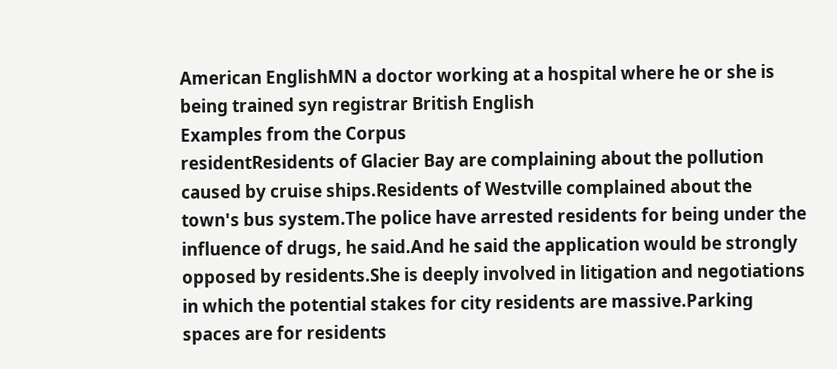American EnglishMN a doctor working at a hospital where he or she is being trained syn registrar British English
Examples from the Corpus
residentResidents of Glacier Bay are complaining about the pollution caused by cruise ships.Residents of Westville complained about the town's bus system.The police have arrested residents for being under the influence of drugs, he said.And he said the application would be strongly opposed by residents.She is deeply involved in litigation and negotiations in which the potential stakes for city residents are massive.Parking spaces are for residents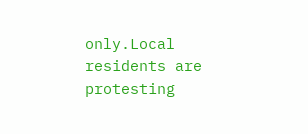only.Local residents are protesting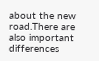about the new road.There are also important differences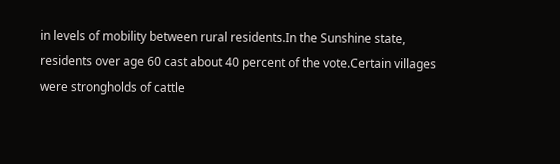in levels of mobility between rural residents.In the Sunshine state, residents over age 60 cast about 40 percent of the vote.Certain villages were strongholds of cattle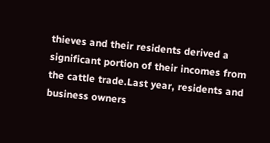thieves and their residents derived a significant portion of their incomes from the cattle trade.Last year, residents and business owners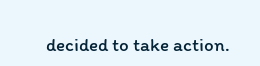decided to take action.